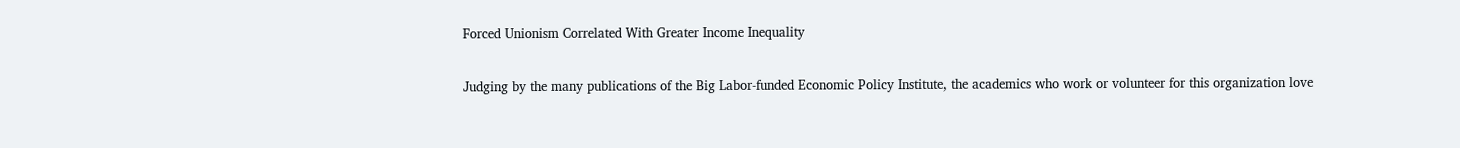Forced Unionism Correlated With Greater Income Inequality

Judging by the many publications of the Big Labor-funded Economic Policy Institute, the academics who work or volunteer for this organization love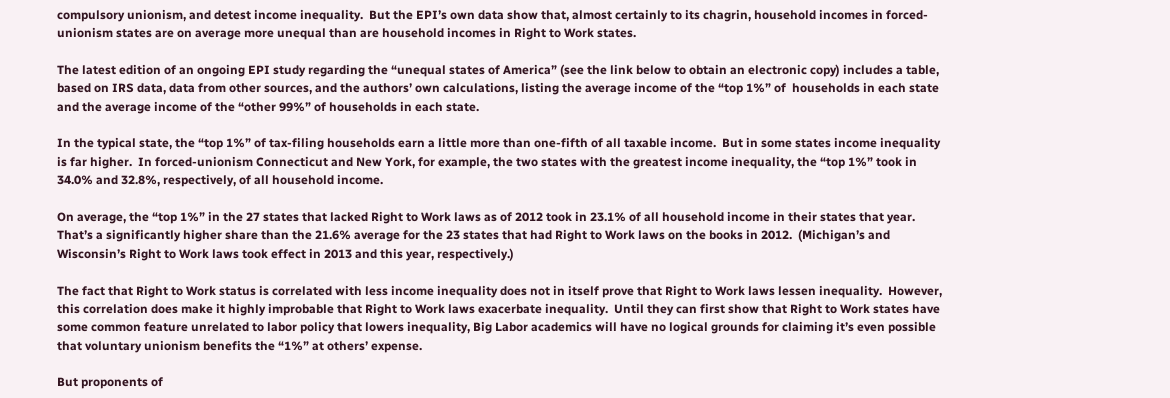compulsory unionism, and detest income inequality.  But the EPI’s own data show that, almost certainly to its chagrin, household incomes in forced-unionism states are on average more unequal than are household incomes in Right to Work states.

The latest edition of an ongoing EPI study regarding the “unequal states of America” (see the link below to obtain an electronic copy) includes a table, based on IRS data, data from other sources, and the authors’ own calculations, listing the average income of the “top 1%” of  households in each state and the average income of the “other 99%” of households in each state.

In the typical state, the “top 1%” of tax-filing households earn a little more than one-fifth of all taxable income.  But in some states income inequality is far higher.  In forced-unionism Connecticut and New York, for example, the two states with the greatest income inequality, the “top 1%” took in 34.0% and 32.8%, respectively, of all household income.

On average, the “top 1%” in the 27 states that lacked Right to Work laws as of 2012 took in 23.1% of all household income in their states that year.  That’s a significantly higher share than the 21.6% average for the 23 states that had Right to Work laws on the books in 2012.  (Michigan’s and Wisconsin’s Right to Work laws took effect in 2013 and this year, respectively.)

The fact that Right to Work status is correlated with less income inequality does not in itself prove that Right to Work laws lessen inequality.  However, this correlation does make it highly improbable that Right to Work laws exacerbate inequality.  Until they can first show that Right to Work states have some common feature unrelated to labor policy that lowers inequality, Big Labor academics will have no logical grounds for claiming it’s even possible that voluntary unionism benefits the “1%” at others’ expense.

But proponents of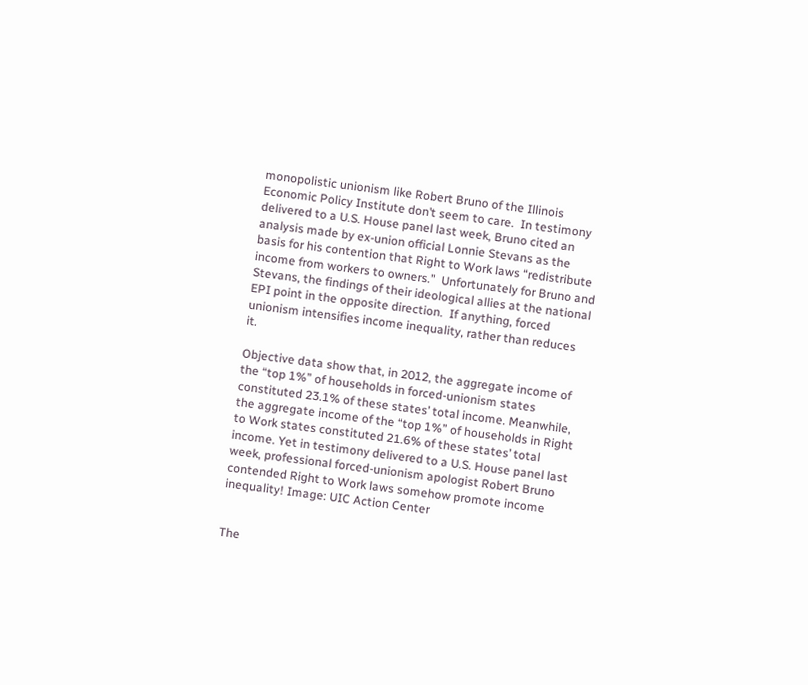monopolistic unionism like Robert Bruno of the Illinois Economic Policy Institute don’t seem to care.  In testimony delivered to a U.S. House panel last week, Bruno cited an analysis made by ex-union official Lonnie Stevans as the basis for his contention that Right to Work laws “redistribute income from workers to owners.”  Unfortunately for Bruno and Stevans, the findings of their ideological allies at the national EPI point in the opposite direction.  If anything, forced unionism intensifies income inequality, rather than reduces it.

Objective data show that, in 2012, the aggregate income of the “top 1%” of households in forced-unionism states constituted 23.1% of these states’ total income. Meanwhile, the aggregate income of the “top 1%” of households in Right to Work states constituted 21.6% of these states’ total income. Yet in testimony delivered to a U.S. House panel last week, professional forced-unionism apologist Robert Bruno contended Right to Work laws somehow promote income inequality! Image: UIC Action Center


The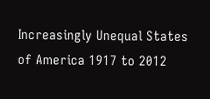Increasingly Unequal States of America 1917 to 2012